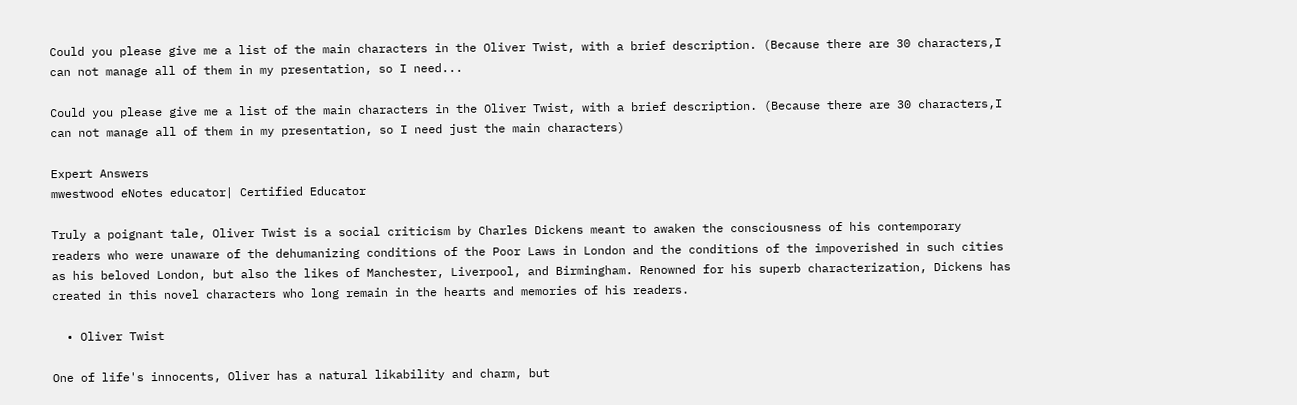Could you please give me a list of the main characters in the Oliver Twist, with a brief description. (Because there are 30 characters,I can not manage all of them in my presentation, so I need...

Could you please give me a list of the main characters in the Oliver Twist, with a brief description. (Because there are 30 characters,I can not manage all of them in my presentation, so I need just the main characters)

Expert Answers
mwestwood eNotes educator| Certified Educator

Truly a poignant tale, Oliver Twist is a social criticism by Charles Dickens meant to awaken the consciousness of his contemporary readers who were unaware of the dehumanizing conditions of the Poor Laws in London and the conditions of the impoverished in such cities as his beloved London, but also the likes of Manchester, Liverpool, and Birmingham. Renowned for his superb characterization, Dickens has created in this novel characters who long remain in the hearts and memories of his readers.

  • Oliver Twist

One of life's innocents, Oliver has a natural likability and charm, but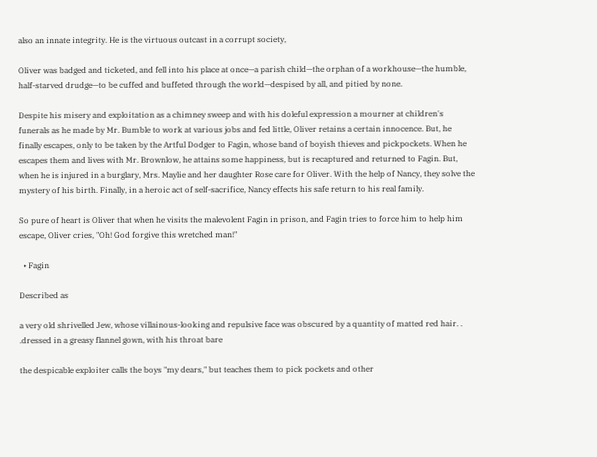also an innate integrity. He is the virtuous outcast in a corrupt society,

Oliver was badged and ticketed, and fell into his place at once—a parish child—the orphan of a workhouse—the humble, half-starved drudge—to be cuffed and buffeted through the world—despised by all, and pitied by none.

Despite his misery and exploitation as a chimney sweep and with his doleful expression a mourner at children's funerals as he made by Mr. Bumble to work at various jobs and fed little, Oliver retains a certain innocence. But, he finally escapes, only to be taken by the Artful Dodger to Fagin, whose band of boyish thieves and pickpockets. When he escapes them and lives with Mr. Brownlow, he attains some happiness, but is recaptured and returned to Fagin. But, when he is injured in a burglary, Mrs. Maylie and her daughter Rose care for Oliver. With the help of Nancy, they solve the mystery of his birth. Finally, in a heroic act of self-sacrifice, Nancy effects his safe return to his real family.

So pure of heart is Oliver that when he visits the malevolent Fagin in prison, and Fagin tries to force him to help him escape, Oliver cries, "Oh! God forgive this wretched man!"

  • Fagin

Described as

a very old shrivelled Jew, whose villainous-looking and repulsive face was obscured by a quantity of matted red hair. . .dressed in a greasy flannel gown, with his throat bare

the despicable exploiter calls the boys "my dears," but teaches them to pick pockets and other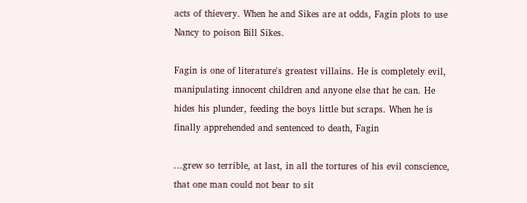acts of thievery. When he and Sikes are at odds, Fagin plots to use Nancy to poison Bill Sikes.

Fagin is one of literature's greatest villains. He is completely evil, manipulating innocent children and anyone else that he can. He hides his plunder, feeding the boys little but scraps. When he is finally apprehended and sentenced to death, Fagin

...grew so terrible, at last, in all the tortures of his evil conscience, that one man could not bear to sit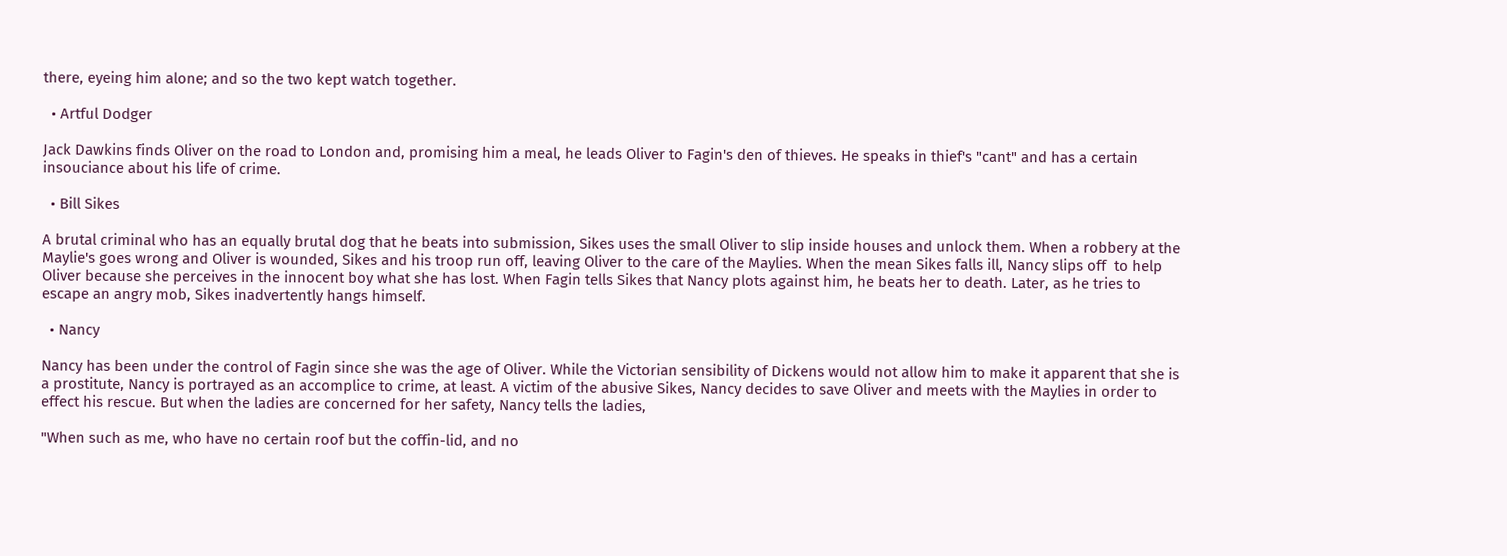there, eyeing him alone; and so the two kept watch together.

  • Artful Dodger

Jack Dawkins finds Oliver on the road to London and, promising him a meal, he leads Oliver to Fagin's den of thieves. He speaks in thief's "cant" and has a certain insouciance about his life of crime.

  • Bill Sikes

A brutal criminal who has an equally brutal dog that he beats into submission, Sikes uses the small Oliver to slip inside houses and unlock them. When a robbery at the Maylie's goes wrong and Oliver is wounded, Sikes and his troop run off, leaving Oliver to the care of the Maylies. When the mean Sikes falls ill, Nancy slips off  to help Oliver because she perceives in the innocent boy what she has lost. When Fagin tells Sikes that Nancy plots against him, he beats her to death. Later, as he tries to escape an angry mob, Sikes inadvertently hangs himself.

  • Nancy

Nancy has been under the control of Fagin since she was the age of Oliver. While the Victorian sensibility of Dickens would not allow him to make it apparent that she is a prostitute, Nancy is portrayed as an accomplice to crime, at least. A victim of the abusive Sikes, Nancy decides to save Oliver and meets with the Maylies in order to effect his rescue. But when the ladies are concerned for her safety, Nancy tells the ladies,

"When such as me, who have no certain roof but the coffin-lid, and no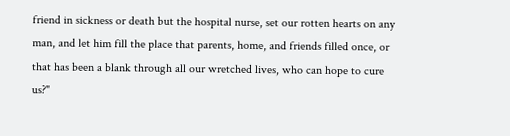friend in sickness or death but the hospital nurse, set our rotten hearts on any man, and let him fill the place that parents, home, and friends filled once, or that has been a blank through all our wretched lives, who can hope to cure us?"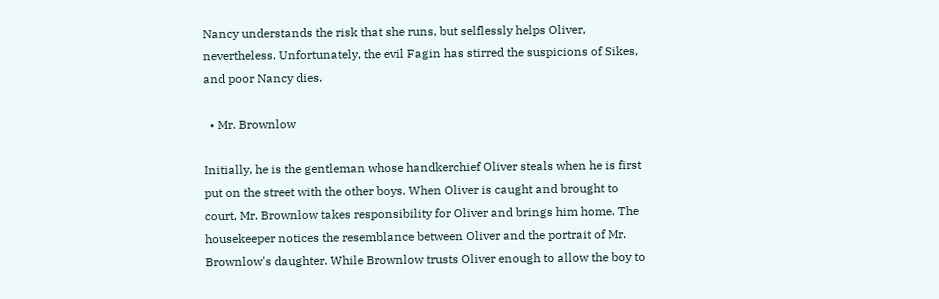Nancy understands the risk that she runs, but selflessly helps Oliver, nevertheless. Unfortunately, the evil Fagin has stirred the suspicions of Sikes, and poor Nancy dies.

  • Mr. Brownlow

Initially, he is the gentleman whose handkerchief Oliver steals when he is first put on the street with the other boys. When Oliver is caught and brought to court, Mr. Brownlow takes responsibility for Oliver and brings him home. The housekeeper notices the resemblance between Oliver and the portrait of Mr. Brownlow's daughter. While Brownlow trusts Oliver enough to allow the boy to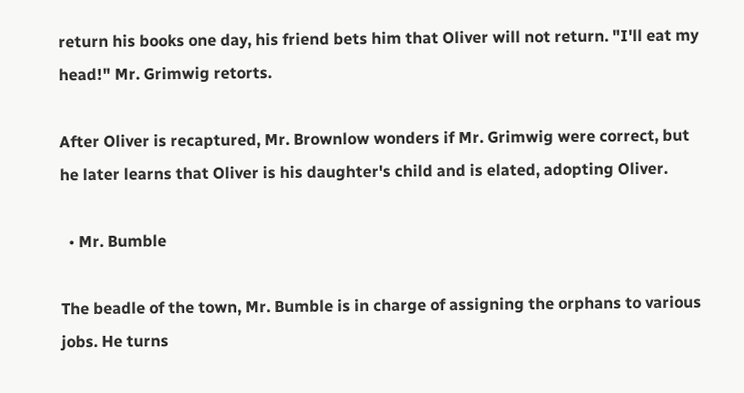return his books one day, his friend bets him that Oliver will not return. "I'll eat my head!" Mr. Grimwig retorts.

After Oliver is recaptured, Mr. Brownlow wonders if Mr. Grimwig were correct, but he later learns that Oliver is his daughter's child and is elated, adopting Oliver.

  • Mr. Bumble

The beadle of the town, Mr. Bumble is in charge of assigning the orphans to various jobs. He turns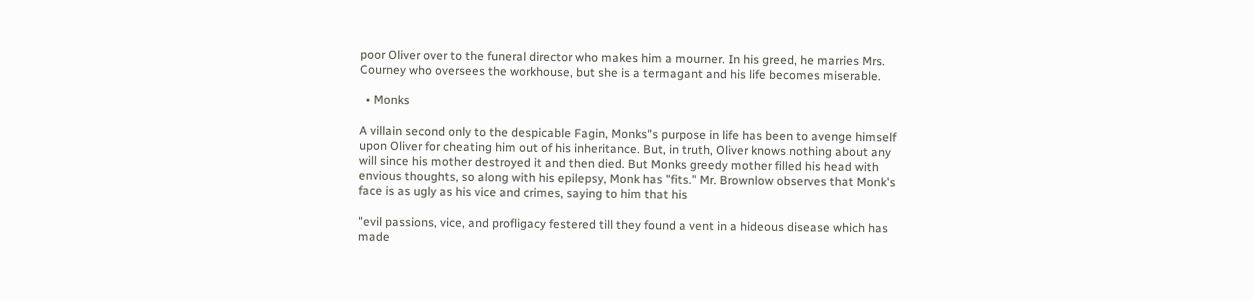poor Oliver over to the funeral director who makes him a mourner. In his greed, he marries Mrs. Courney who oversees the workhouse, but she is a termagant and his life becomes miserable.

  • Monks

A villain second only to the despicable Fagin, Monks"s purpose in life has been to avenge himself upon Oliver for cheating him out of his inheritance. But, in truth, Oliver knows nothing about any will since his mother destroyed it and then died. But Monks greedy mother filled his head with envious thoughts, so along with his epilepsy, Monk has "fits." Mr. Brownlow observes that Monk's face is as ugly as his vice and crimes, saying to him that his

"evil passions, vice, and profligacy festered till they found a vent in a hideous disease which has made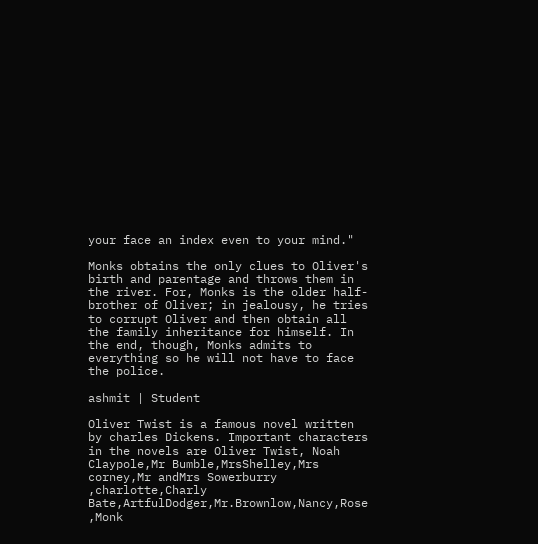your face an index even to your mind."

Monks obtains the only clues to Oliver's birth and parentage and throws them in the river. For, Monks is the older half-brother of Oliver; in jealousy, he tries to corrupt Oliver and then obtain all the family inheritance for himself. In the end, though, Monks admits to everything so he will not have to face the police.

ashmit | Student

Oliver Twist is a famous novel written by charles Dickens. Important characters in the novels are Oliver Twist, Noah Claypole,Mr Bumble,MrsShelley,Mrs corney,Mr andMrs Sowerburry ,charlotte,Charly Bate,ArtfulDodger,Mr.Brownlow,Nancy,Rose ,Monk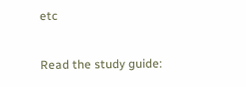etc

Read the study guide: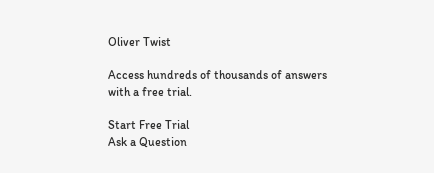Oliver Twist

Access hundreds of thousands of answers with a free trial.

Start Free Trial
Ask a Question